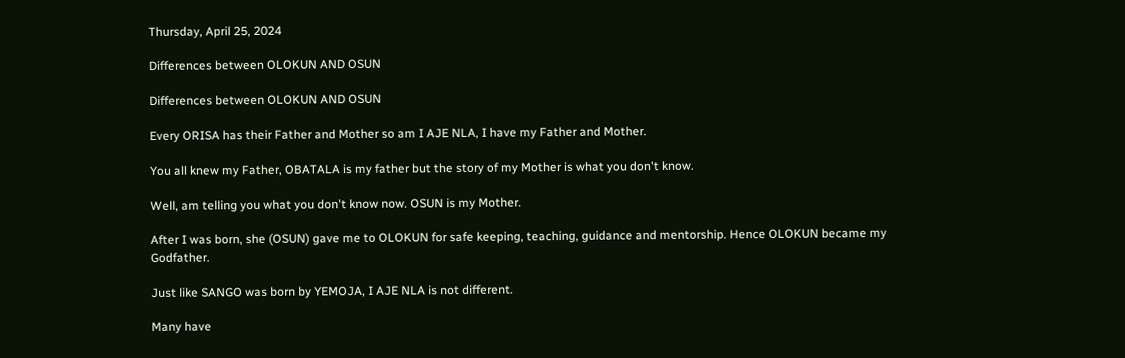Thursday, April 25, 2024

Differences between OLOKUN AND OSUN

Differences between OLOKUN AND OSUN

Every ORISA has their Father and Mother so am I AJE NLA, I have my Father and Mother.

You all knew my Father, OBATALA is my father but the story of my Mother is what you don't know.

Well, am telling you what you don't know now. OSUN is my Mother.

After I was born, she (OSUN) gave me to OLOKUN for safe keeping, teaching, guidance and mentorship. Hence OLOKUN became my Godfather.

Just like SANGO was born by YEMOJA, I AJE NLA is not different.

Many have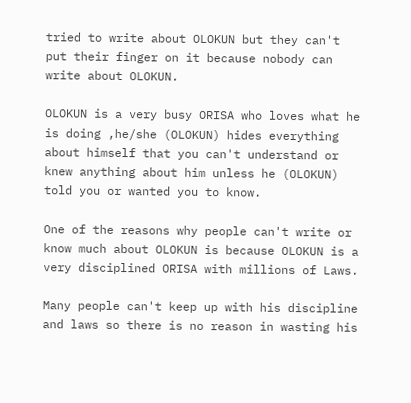tried to write about OLOKUN but they can't put their finger on it because nobody can write about OLOKUN.

OLOKUN is a very busy ORISA who loves what he is doing ,he/she (OLOKUN) hides everything about himself that you can't understand or knew anything about him unless he (OLOKUN) told you or wanted you to know.

One of the reasons why people can't write or know much about OLOKUN is because OLOKUN is a very disciplined ORISA with millions of Laws.

Many people can't keep up with his discipline and laws so there is no reason in wasting his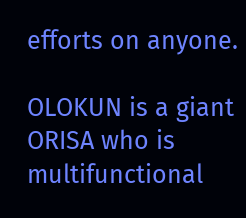efforts on anyone.

OLOKUN is a giant ORISA who is multifunctional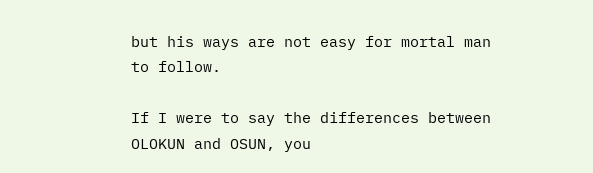but his ways are not easy for mortal man to follow.

If I were to say the differences between OLOKUN and OSUN, you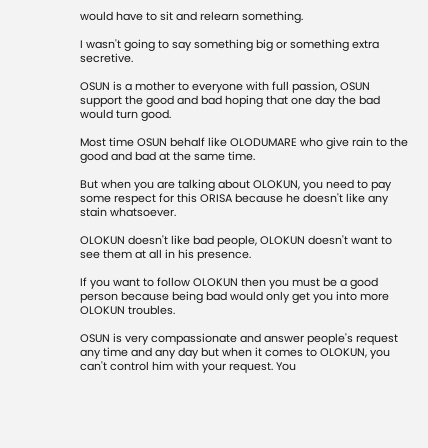would have to sit and relearn something.

I wasn't going to say something big or something extra secretive.

OSUN is a mother to everyone with full passion, OSUN support the good and bad hoping that one day the bad would turn good.

Most time OSUN behalf like OLODUMARE who give rain to the good and bad at the same time.

But when you are talking about OLOKUN, you need to pay some respect for this ORISA because he doesn't like any stain whatsoever.

OLOKUN doesn't like bad people, OLOKUN doesn't want to see them at all in his presence.

If you want to follow OLOKUN then you must be a good person because being bad would only get you into more OLOKUN troubles.

OSUN is very compassionate and answer people's request any time and any day but when it comes to OLOKUN, you can't control him with your request. You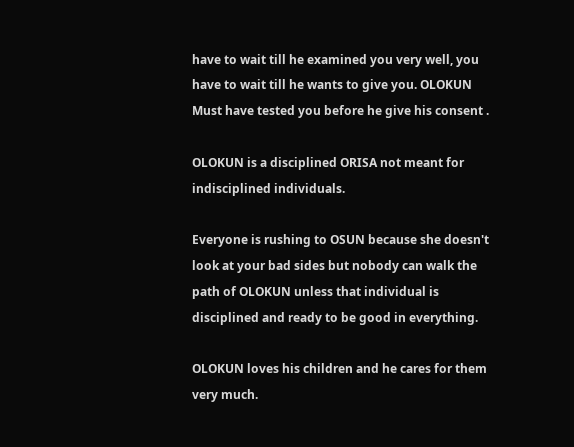have to wait till he examined you very well, you have to wait till he wants to give you. OLOKUN Must have tested you before he give his consent .

OLOKUN is a disciplined ORISA not meant for indisciplined individuals.

Everyone is rushing to OSUN because she doesn't look at your bad sides but nobody can walk the path of OLOKUN unless that individual is disciplined and ready to be good in everything.

OLOKUN loves his children and he cares for them very much.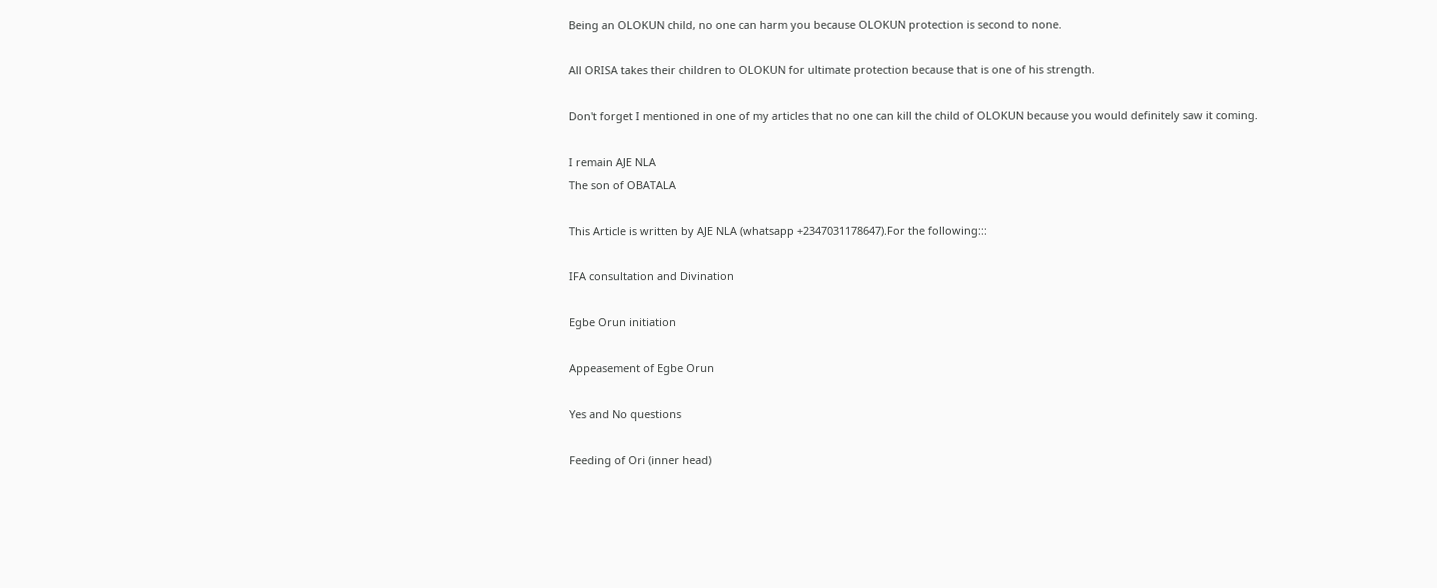Being an OLOKUN child, no one can harm you because OLOKUN protection is second to none.

All ORISA takes their children to OLOKUN for ultimate protection because that is one of his strength.

Don't forget I mentioned in one of my articles that no one can kill the child of OLOKUN because you would definitely saw it coming.

I remain AJE NLA
The son of OBATALA

This Article is written by AJE NLA (whatsapp +2347031178647).For the following:::

IFA consultation and Divination

Egbe Orun initiation

Appeasement of Egbe Orun

Yes and No questions

Feeding of Ori (inner head)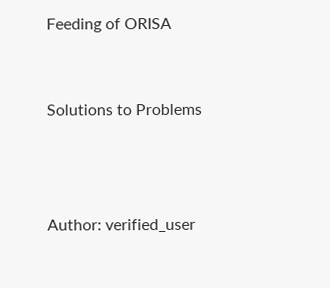Feeding of ORISA


Solutions to Problems



Author: verified_user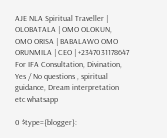AJE NLA Spiritual Traveller | OLOBATALA | OMO OLOKUN, OMO ORISA | BABALAWO OMO ORUNMILA | CEO | +2347031178647 For IFA Consultation, Divination, Yes / No questions , spiritual guidance, Dream interpretation etc whatsapp

0 $type={blogger}: